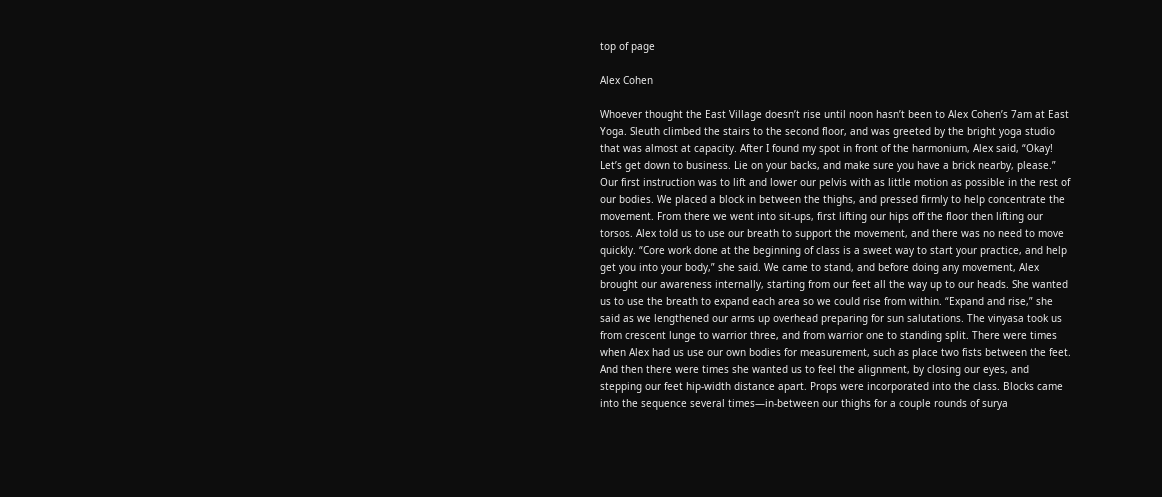top of page

Alex Cohen

Whoever thought the East Village doesn’t rise until noon hasn’t been to Alex Cohen’s 7am at East Yoga. Sleuth climbed the stairs to the second floor, and was greeted by the bright yoga studio that was almost at capacity. After I found my spot in front of the harmonium, Alex said, “Okay! Let’s get down to business. Lie on your backs, and make sure you have a brick nearby, please.” Our first instruction was to lift and lower our pelvis with as little motion as possible in the rest of our bodies. We placed a block in between the thighs, and pressed firmly to help concentrate the movement. From there we went into sit-ups, first lifting our hips off the floor then lifting our torsos. Alex told us to use our breath to support the movement, and there was no need to move quickly. “Core work done at the beginning of class is a sweet way to start your practice, and help get you into your body,” she said. We came to stand, and before doing any movement, Alex brought our awareness internally, starting from our feet all the way up to our heads. She wanted us to use the breath to expand each area so we could rise from within. “Expand and rise,” she said as we lengthened our arms up overhead preparing for sun salutations. The vinyasa took us from crescent lunge to warrior three, and from warrior one to standing split. There were times when Alex had us use our own bodies for measurement, such as place two fists between the feet. And then there were times she wanted us to feel the alignment, by closing our eyes, and stepping our feet hip-width distance apart. Props were incorporated into the class. Blocks came into the sequence several times—in-between our thighs for a couple rounds of surya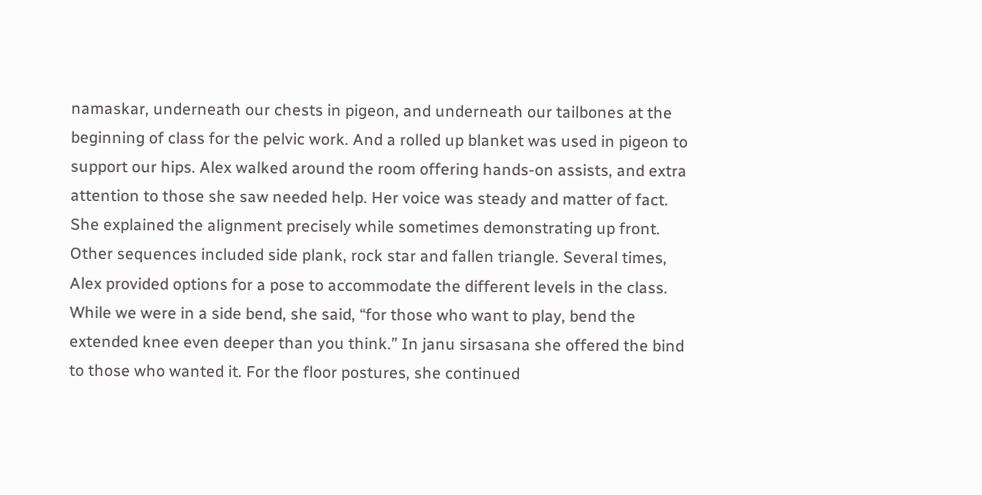namaskar, underneath our chests in pigeon, and underneath our tailbones at the beginning of class for the pelvic work. And a rolled up blanket was used in pigeon to support our hips. Alex walked around the room offering hands-on assists, and extra attention to those she saw needed help. Her voice was steady and matter of fact. She explained the alignment precisely while sometimes demonstrating up front. Other sequences included side plank, rock star and fallen triangle. Several times, Alex provided options for a pose to accommodate the different levels in the class. While we were in a side bend, she said, “for those who want to play, bend the extended knee even deeper than you think.” In janu sirsasana she offered the bind to those who wanted it. For the floor postures, she continued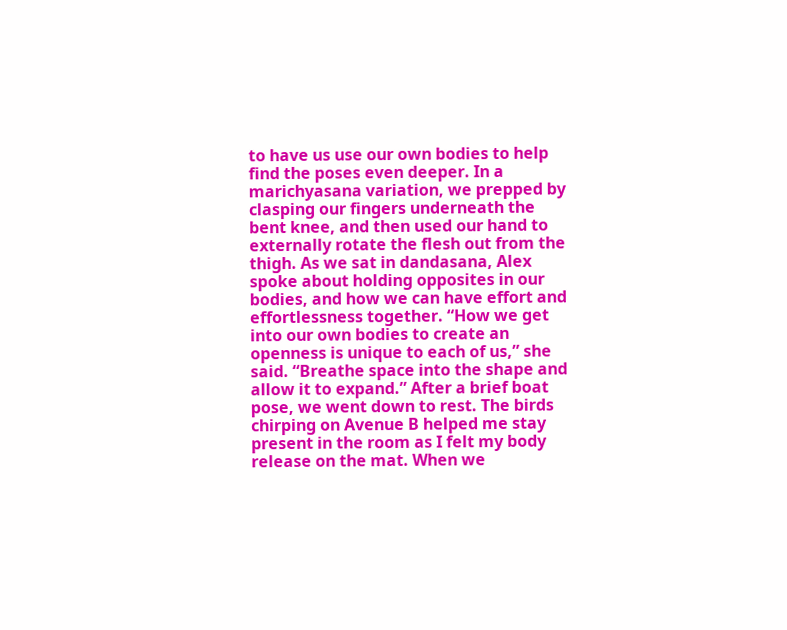to have us use our own bodies to help find the poses even deeper. In a marichyasana variation, we prepped by clasping our fingers underneath the bent knee, and then used our hand to externally rotate the flesh out from the thigh. As we sat in dandasana, Alex spoke about holding opposites in our bodies, and how we can have effort and effortlessness together. “How we get into our own bodies to create an openness is unique to each of us,” she said. “Breathe space into the shape and allow it to expand.” After a brief boat pose, we went down to rest. The birds chirping on Avenue B helped me stay present in the room as I felt my body release on the mat. When we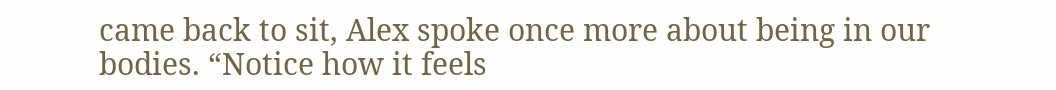came back to sit, Alex spoke once more about being in our bodies. “Notice how it feels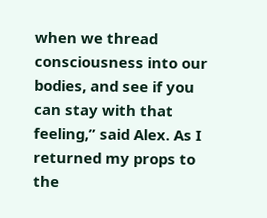when we thread consciousness into our bodies, and see if you can stay with that feeling,” said Alex. As I returned my props to the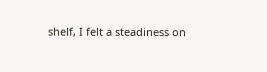shelf, I felt a steadiness on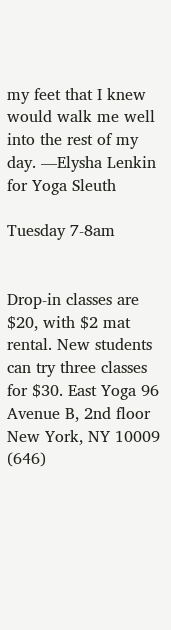my feet that I knew would walk me well into the rest of my day. —Elysha Lenkin for Yoga Sleuth

Tuesday 7-8am


Drop-in classes are $20, with $2 mat rental. New students can try three classes for $30. East Yoga 96 Avenue B, 2nd floor New York, NY 10009 (646)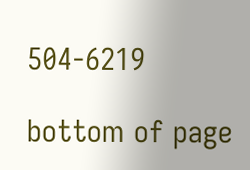504-6219

bottom of page